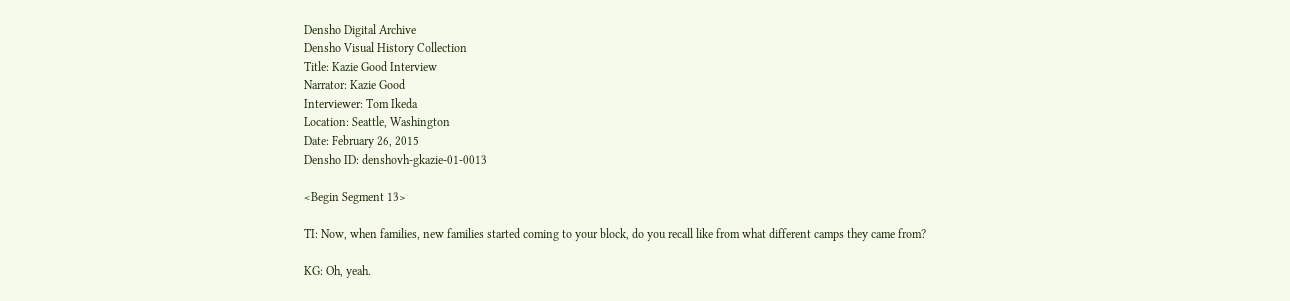Densho Digital Archive
Densho Visual History Collection
Title: Kazie Good Interview
Narrator: Kazie Good
Interviewer: Tom Ikeda
Location: Seattle, Washington
Date: February 26, 2015
Densho ID: denshovh-gkazie-01-0013

<Begin Segment 13>

TI: Now, when families, new families started coming to your block, do you recall like from what different camps they came from?

KG: Oh, yeah.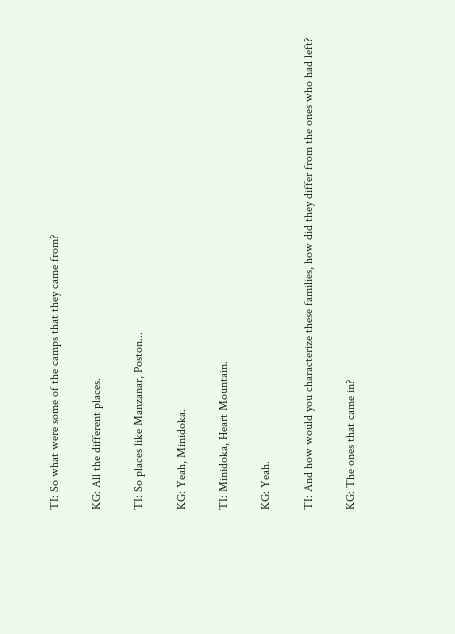TI: So what were some of the camps that they came from?

KG: All the different places.

TI: So places like Manzanar, Poston...

KG: Yeah, Minidoka.

TI: Minidoka, Heart Mountain.

KG: Yeah.

TI: And how would you characterize these families, how did they differ from the ones who had left?

KG: The ones that came in?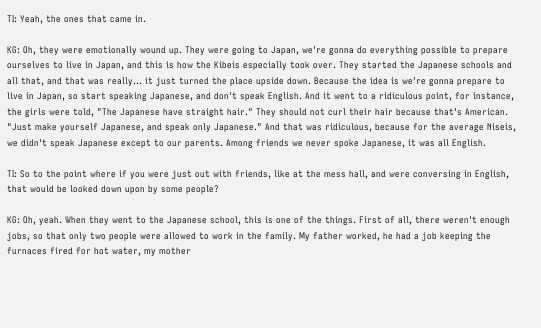TI: Yeah, the ones that came in.

KG: Oh, they were emotionally wound up. They were going to Japan, we're gonna do everything possible to prepare ourselves to live in Japan, and this is how the Kibeis especially took over. They started the Japanese schools and all that, and that was really... it just turned the place upside down. Because the idea is we're gonna prepare to live in Japan, so start speaking Japanese, and don't speak English. And it went to a ridiculous point, for instance, the girls were told, "The Japanese have straight hair." They should not curl their hair because that's American. "Just make yourself Japanese, and speak only Japanese." And that was ridiculous, because for the average Niseis, we didn't speak Japanese except to our parents. Among friends we never spoke Japanese, it was all English.

TI: So to the point where if you were just out with friends, like at the mess hall, and were conversing in English, that would be looked down upon by some people?

KG: Oh, yeah. When they went to the Japanese school, this is one of the things. First of all, there weren't enough jobs, so that only two people were allowed to work in the family. My father worked, he had a job keeping the furnaces fired for hot water, my mother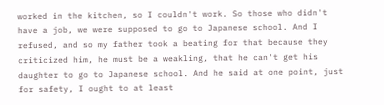worked in the kitchen, so I couldn't work. So those who didn't have a job, we were supposed to go to Japanese school. And I refused, and so my father took a beating for that because they criticized him, he must be a weakling, that he can't get his daughter to go to Japanese school. And he said at one point, just for safety, I ought to at least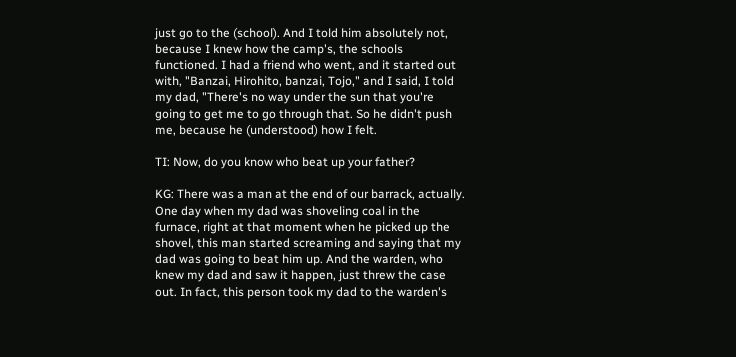just go to the (school). And I told him absolutely not, because I knew how the camp's, the schools functioned. I had a friend who went, and it started out with, "Banzai, Hirohito, banzai, Tojo," and I said, I told my dad, "There's no way under the sun that you're going to get me to go through that. So he didn't push me, because he (understood) how I felt.

TI: Now, do you know who beat up your father?

KG: There was a man at the end of our barrack, actually. One day when my dad was shoveling coal in the furnace, right at that moment when he picked up the shovel, this man started screaming and saying that my dad was going to beat him up. And the warden, who knew my dad and saw it happen, just threw the case out. In fact, this person took my dad to the warden's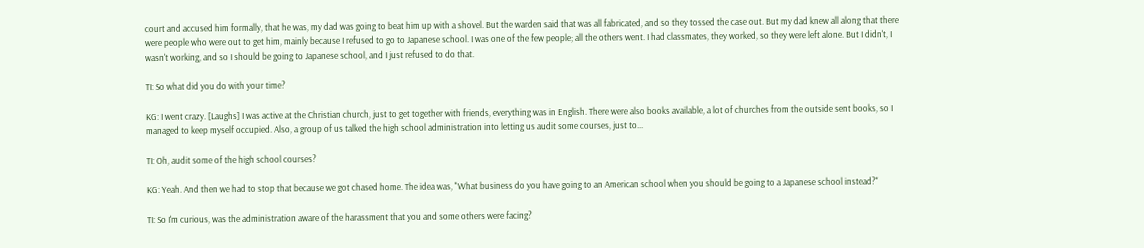court and accused him formally, that he was, my dad was going to beat him up with a shovel. But the warden said that was all fabricated, and so they tossed the case out. But my dad knew all along that there were people who were out to get him, mainly because I refused to go to Japanese school. I was one of the few people; all the others went. I had classmates, they worked, so they were left alone. But I didn't, I wasn't working, and so I should be going to Japanese school, and I just refused to do that.

TI: So what did you do with your time?

KG: I went crazy. [Laughs] I was active at the Christian church, just to get together with friends, everything was in English. There were also books available, a lot of churches from the outside sent books, so I managed to keep myself occupied. Also, a group of us talked the high school administration into letting us audit some courses, just to...

TI: Oh, audit some of the high school courses?

KG: Yeah. And then we had to stop that because we got chased home. The idea was, "What business do you have going to an American school when you should be going to a Japanese school instead?"

TI: So I'm curious, was the administration aware of the harassment that you and some others were facing?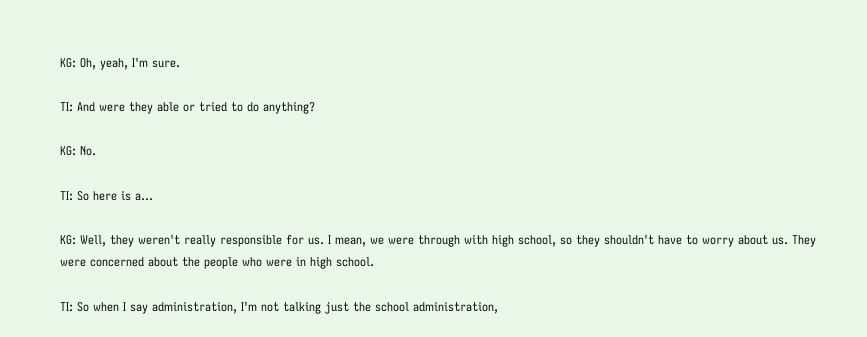KG: Oh, yeah, I'm sure.

TI: And were they able or tried to do anything?

KG: No.

TI: So here is a...

KG: Well, they weren't really responsible for us. I mean, we were through with high school, so they shouldn't have to worry about us. They were concerned about the people who were in high school.

TI: So when I say administration, I'm not talking just the school administration,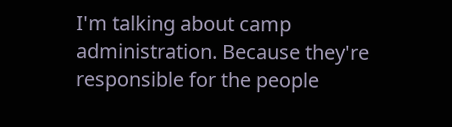I'm talking about camp administration. Because they're responsible for the people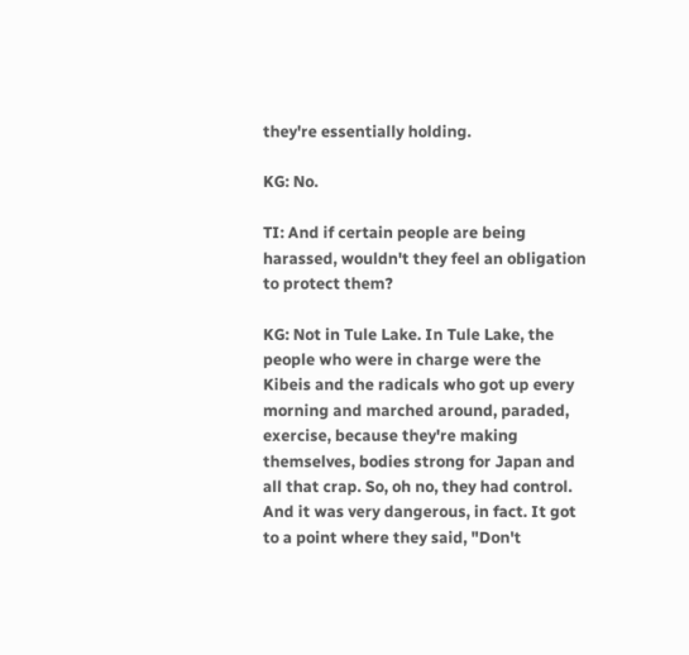they're essentially holding.

KG: No.

TI: And if certain people are being harassed, wouldn't they feel an obligation to protect them?

KG: Not in Tule Lake. In Tule Lake, the people who were in charge were the Kibeis and the radicals who got up every morning and marched around, paraded, exercise, because they're making themselves, bodies strong for Japan and all that crap. So, oh no, they had control. And it was very dangerous, in fact. It got to a point where they said, "Don't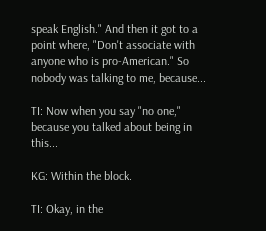speak English." And then it got to a point where, "Don't associate with anyone who is pro-American." So nobody was talking to me, because...

TI: Now when you say "no one," because you talked about being in this...

KG: Within the block.

TI: Okay, in the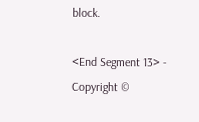block.

<End Segment 13> - Copyright ©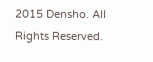2015 Densho. All Rights Reserved.